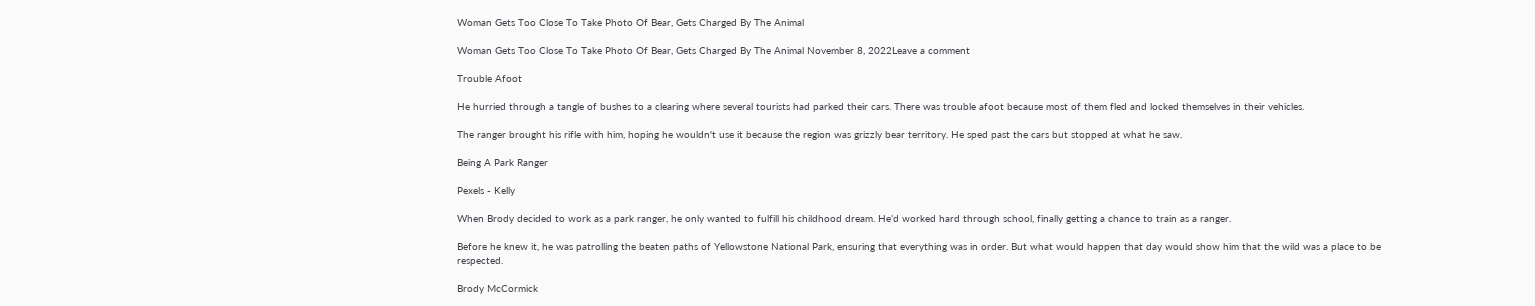Woman Gets Too Close To Take Photo Of Bear, Gets Charged By The Animal

Woman Gets Too Close To Take Photo Of Bear, Gets Charged By The Animal November 8, 2022Leave a comment

Trouble Afoot

He hurried through a tangle of bushes to a clearing where several tourists had parked their cars. There was trouble afoot because most of them fled and locked themselves in their vehicles.

The ranger brought his rifle with him, hoping he wouldn't use it because the region was grizzly bear territory. He sped past the cars but stopped at what he saw.

Being A Park Ranger

Pexels - Kelly

When Brody decided to work as a park ranger, he only wanted to fulfill his childhood dream. He’d worked hard through school, finally getting a chance to train as a ranger.

Before he knew it, he was patrolling the beaten paths of Yellowstone National Park, ensuring that everything was in order. But what would happen that day would show him that the wild was a place to be respected.

Brody McCormick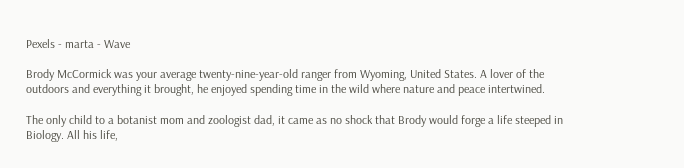Pexels - marta - Wave

Brody McCormick was your average twenty-nine-year-old ranger from Wyoming, United States. A lover of the outdoors and everything it brought, he enjoyed spending time in the wild where nature and peace intertwined.

The only child to a botanist mom and zoologist dad, it came as no shock that Brody would forge a life steeped in Biology. All his life,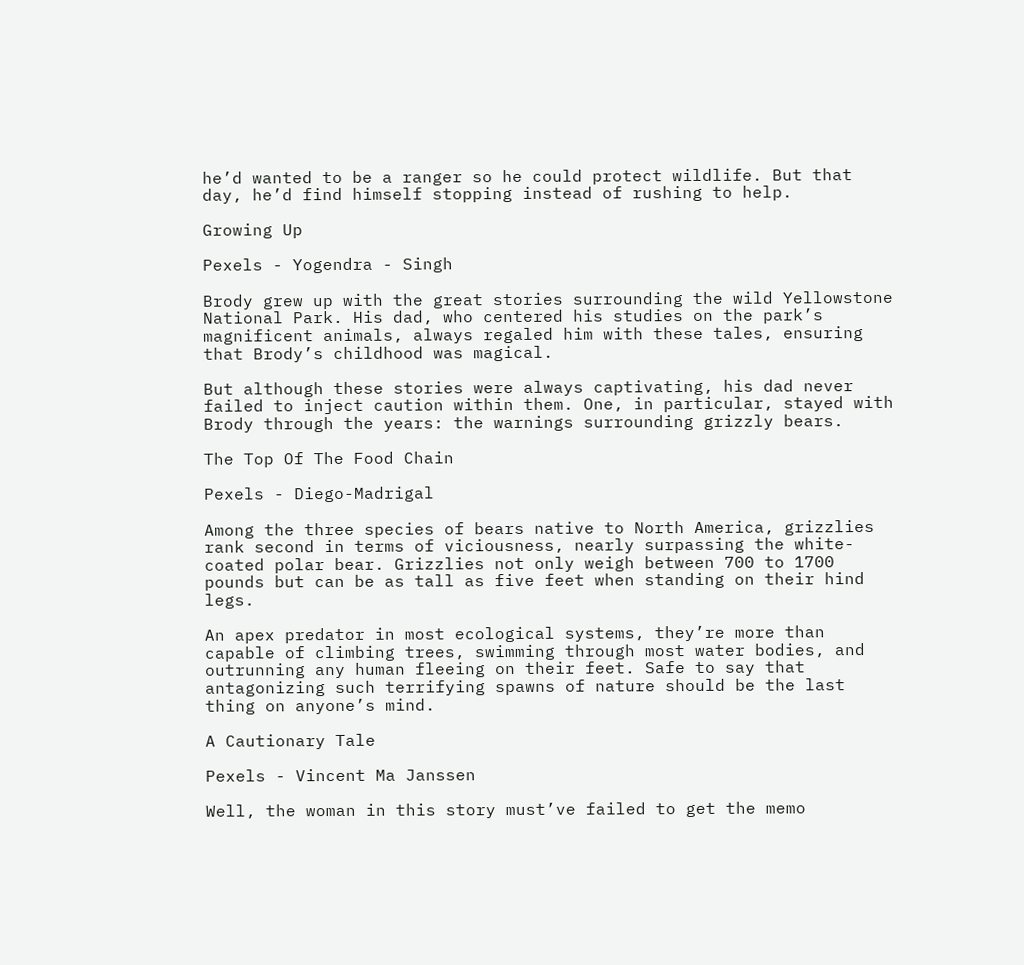he’d wanted to be a ranger so he could protect wildlife. But that day, he’d find himself stopping instead of rushing to help.

Growing Up

Pexels - Yogendra - Singh

Brody grew up with the great stories surrounding the wild Yellowstone National Park. His dad, who centered his studies on the park’s magnificent animals, always regaled him with these tales, ensuring that Brody’s childhood was magical.

But although these stories were always captivating, his dad never failed to inject caution within them. One, in particular, stayed with Brody through the years: the warnings surrounding grizzly bears.

The Top Of The Food Chain

Pexels - Diego-Madrigal

Among the three species of bears native to North America, grizzlies rank second in terms of viciousness, nearly surpassing the white-coated polar bear. Grizzlies not only weigh between 700 to 1700 pounds but can be as tall as five feet when standing on their hind legs.

An apex predator in most ecological systems, they’re more than capable of climbing trees, swimming through most water bodies, and outrunning any human fleeing on their feet. Safe to say that antagonizing such terrifying spawns of nature should be the last thing on anyone’s mind.

A Cautionary Tale

Pexels - Vincent Ma Janssen

Well, the woman in this story must’ve failed to get the memo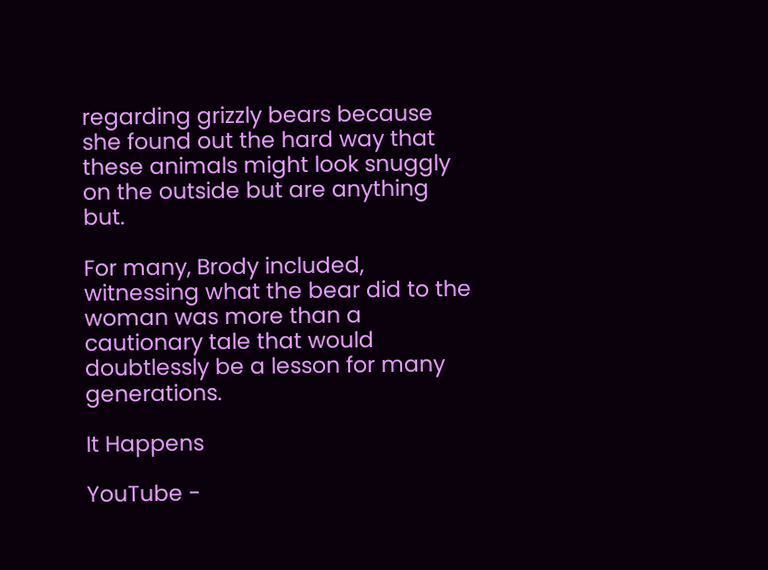regarding grizzly bears because she found out the hard way that these animals might look snuggly on the outside but are anything but.

For many, Brody included, witnessing what the bear did to the woman was more than a cautionary tale that would doubtlessly be a lesson for many generations.

It Happens

YouTube -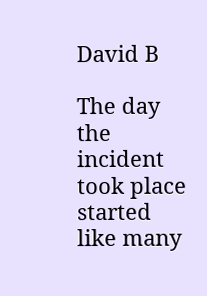David B

The day the incident took place started like many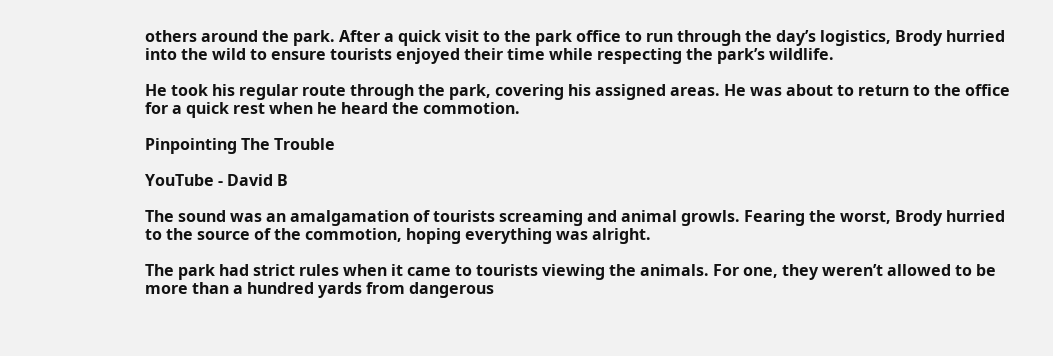others around the park. After a quick visit to the park office to run through the day’s logistics, Brody hurried into the wild to ensure tourists enjoyed their time while respecting the park’s wildlife.

He took his regular route through the park, covering his assigned areas. He was about to return to the office for a quick rest when he heard the commotion.

Pinpointing The Trouble

YouTube - David B

The sound was an amalgamation of tourists screaming and animal growls. Fearing the worst, Brody hurried to the source of the commotion, hoping everything was alright.

The park had strict rules when it came to tourists viewing the animals. For one, they weren’t allowed to be more than a hundred yards from dangerous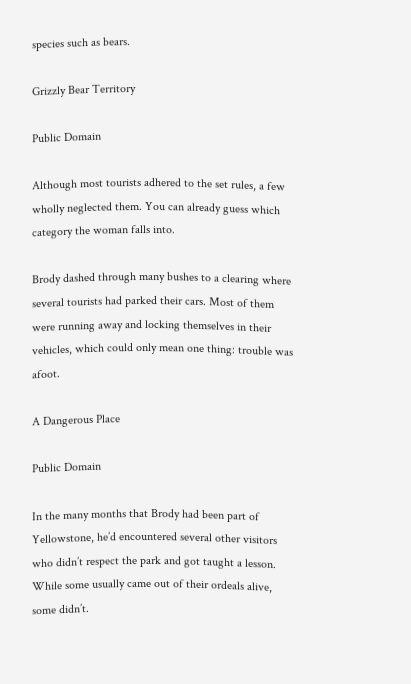species such as bears.

Grizzly Bear Territory

Public Domain

Although most tourists adhered to the set rules, a few wholly neglected them. You can already guess which category the woman falls into.

Brody dashed through many bushes to a clearing where several tourists had parked their cars. Most of them were running away and locking themselves in their vehicles, which could only mean one thing: trouble was afoot.

A Dangerous Place

Public Domain

In the many months that Brody had been part of Yellowstone, he’d encountered several other visitors who didn’t respect the park and got taught a lesson. While some usually came out of their ordeals alive, some didn’t.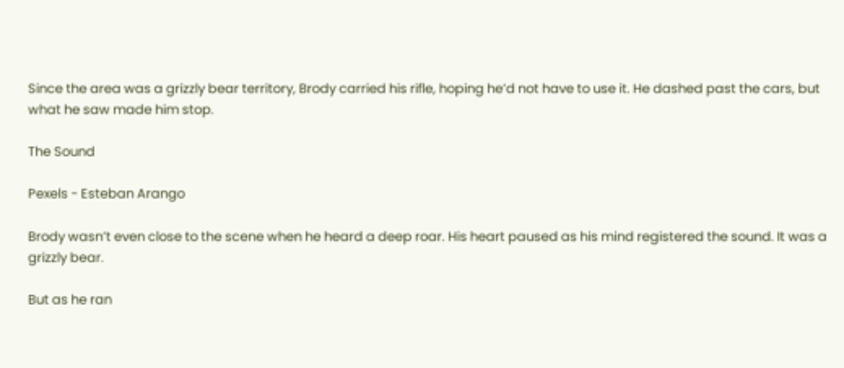Since the area was a grizzly bear territory, Brody carried his rifle, hoping he’d not have to use it. He dashed past the cars, but what he saw made him stop.

The Sound

Pexels - Esteban Arango

Brody wasn’t even close to the scene when he heard a deep roar. His heart paused as his mind registered the sound. It was a grizzly bear.

But as he ran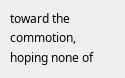toward the commotion, hoping none of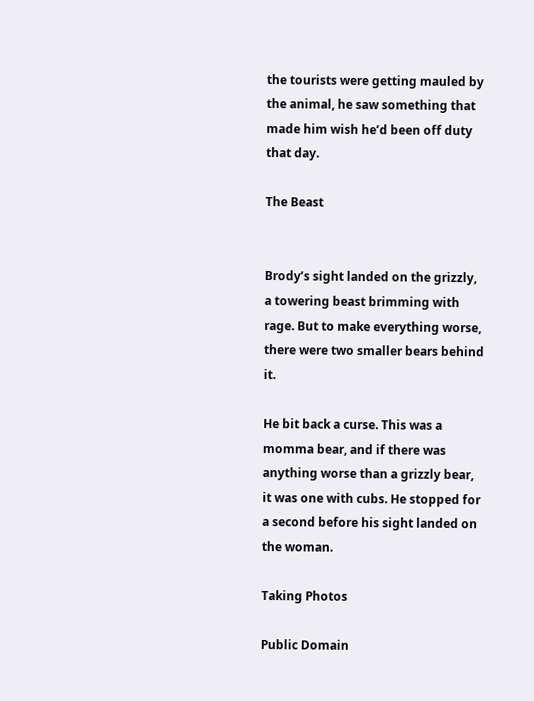the tourists were getting mauled by the animal, he saw something that made him wish he’d been off duty that day.

The Beast


Brody’s sight landed on the grizzly, a towering beast brimming with rage. But to make everything worse, there were two smaller bears behind it.

He bit back a curse. This was a momma bear, and if there was anything worse than a grizzly bear, it was one with cubs. He stopped for a second before his sight landed on the woman.

Taking Photos

Public Domain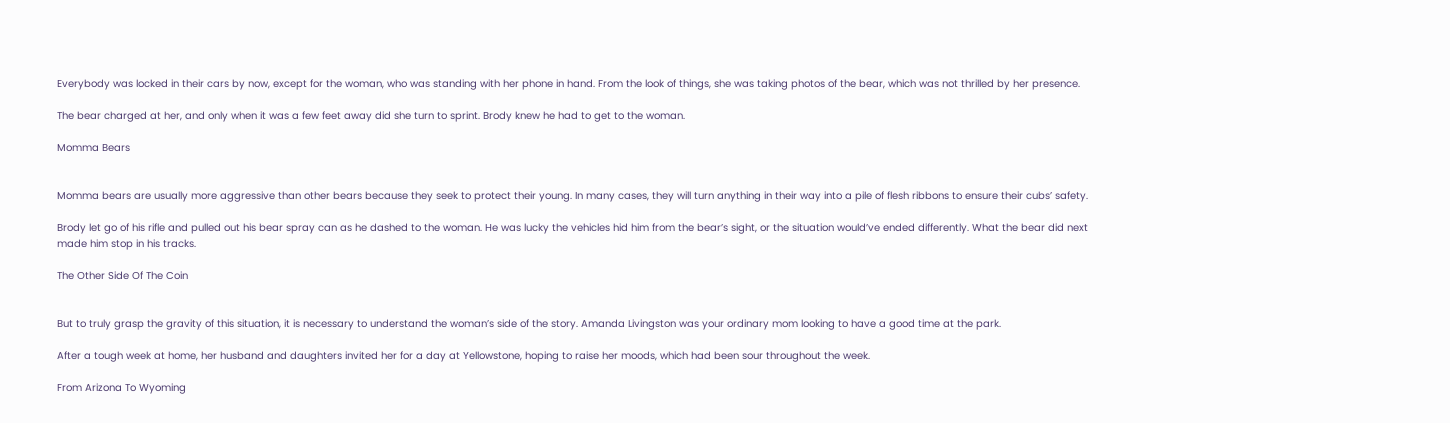Everybody was locked in their cars by now, except for the woman, who was standing with her phone in hand. From the look of things, she was taking photos of the bear, which was not thrilled by her presence.

The bear charged at her, and only when it was a few feet away did she turn to sprint. Brody knew he had to get to the woman.

Momma Bears


Momma bears are usually more aggressive than other bears because they seek to protect their young. In many cases, they will turn anything in their way into a pile of flesh ribbons to ensure their cubs’ safety.

Brody let go of his rifle and pulled out his bear spray can as he dashed to the woman. He was lucky the vehicles hid him from the bear’s sight, or the situation would’ve ended differently. What the bear did next made him stop in his tracks.

The Other Side Of The Coin


But to truly grasp the gravity of this situation, it is necessary to understand the woman’s side of the story. Amanda Livingston was your ordinary mom looking to have a good time at the park.

After a tough week at home, her husband and daughters invited her for a day at Yellowstone, hoping to raise her moods, which had been sour throughout the week.

From Arizona To Wyoming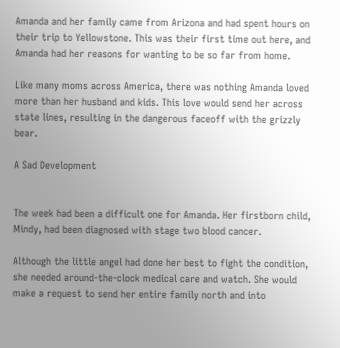Amanda and her family came from Arizona and had spent hours on their trip to Yellowstone. This was their first time out here, and Amanda had her reasons for wanting to be so far from home.

Like many moms across America, there was nothing Amanda loved more than her husband and kids. This love would send her across state lines, resulting in the dangerous faceoff with the grizzly bear.

A Sad Development


The week had been a difficult one for Amanda. Her firstborn child, Mindy, had been diagnosed with stage two blood cancer.

Although the little angel had done her best to fight the condition, she needed around-the-clock medical care and watch. She would make a request to send her entire family north and into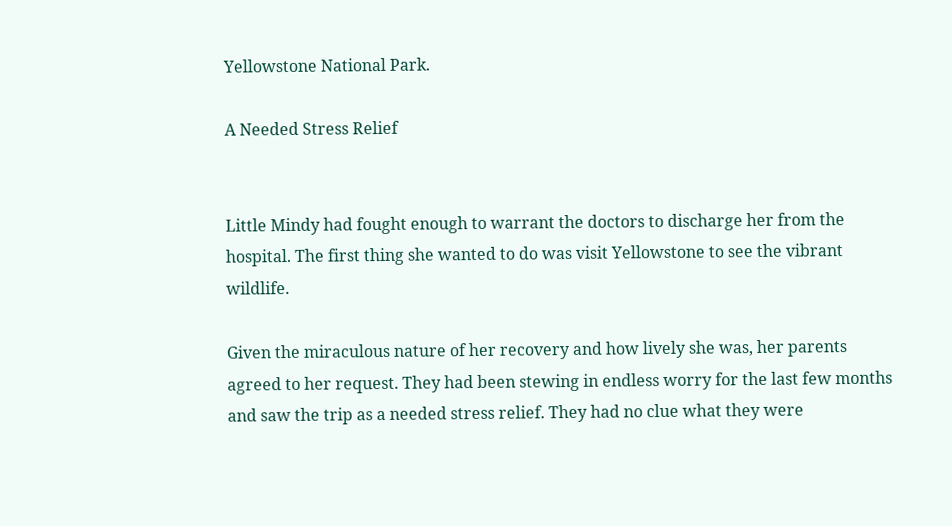Yellowstone National Park.

A Needed Stress Relief


Little Mindy had fought enough to warrant the doctors to discharge her from the hospital. The first thing she wanted to do was visit Yellowstone to see the vibrant wildlife.

Given the miraculous nature of her recovery and how lively she was, her parents agreed to her request. They had been stewing in endless worry for the last few months and saw the trip as a needed stress relief. They had no clue what they were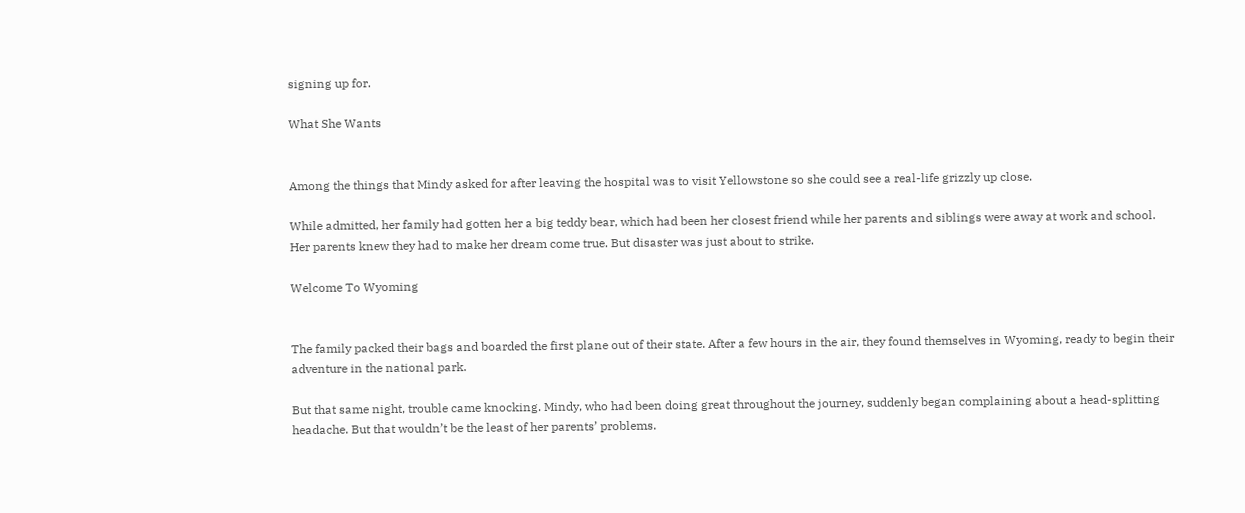signing up for.

What She Wants


Among the things that Mindy asked for after leaving the hospital was to visit Yellowstone so she could see a real-life grizzly up close.

While admitted, her family had gotten her a big teddy bear, which had been her closest friend while her parents and siblings were away at work and school. Her parents knew they had to make her dream come true. But disaster was just about to strike.

Welcome To Wyoming


The family packed their bags and boarded the first plane out of their state. After a few hours in the air, they found themselves in Wyoming, ready to begin their adventure in the national park.

But that same night, trouble came knocking. Mindy, who had been doing great throughout the journey, suddenly began complaining about a head-splitting headache. But that wouldn’t be the least of her parents’ problems.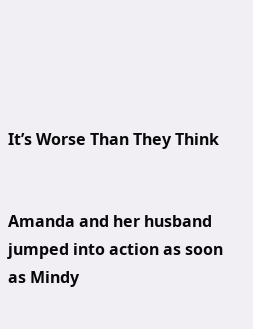It’s Worse Than They Think


Amanda and her husband jumped into action as soon as Mindy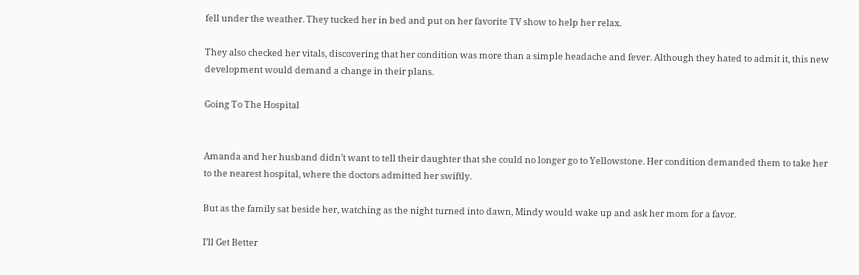fell under the weather. They tucked her in bed and put on her favorite TV show to help her relax.

They also checked her vitals, discovering that her condition was more than a simple headache and fever. Although they hated to admit it, this new development would demand a change in their plans.

Going To The Hospital


Amanda and her husband didn’t want to tell their daughter that she could no longer go to Yellowstone. Her condition demanded them to take her to the nearest hospital, where the doctors admitted her swiftly.

But as the family sat beside her, watching as the night turned into dawn, Mindy would wake up and ask her mom for a favor.

I’ll Get Better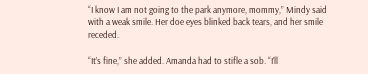“I know I am not going to the park anymore, mommy,” Mindy said with a weak smile. Her doe eyes blinked back tears, and her smile receded.

“It’s fine,” she added. Amanda had to stifle a sob. “I’ll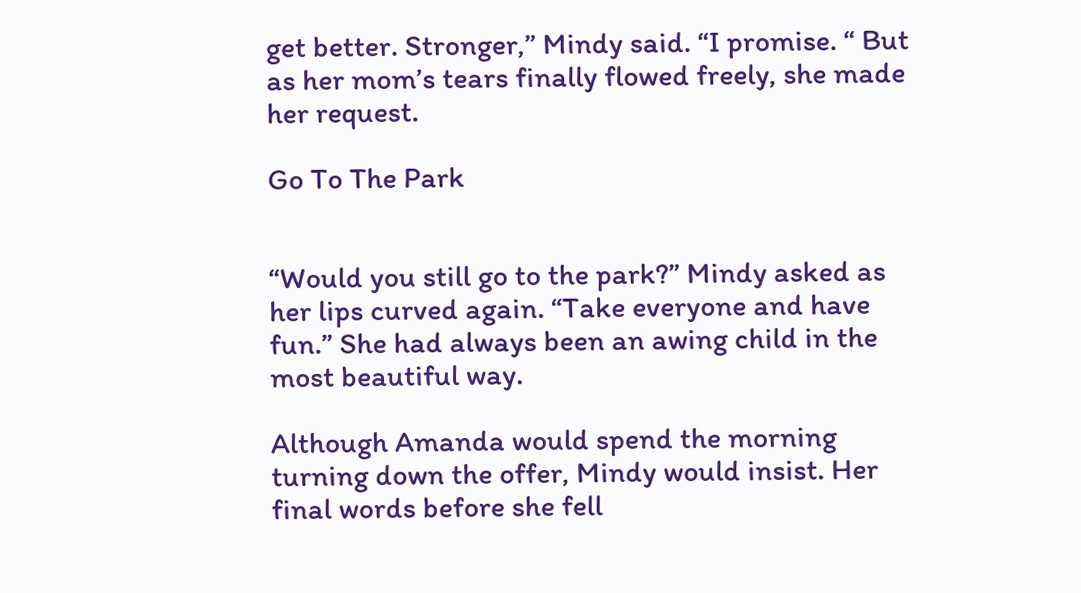get better. Stronger,” Mindy said. “I promise. “ But as her mom’s tears finally flowed freely, she made her request.

Go To The Park


“Would you still go to the park?” Mindy asked as her lips curved again. “Take everyone and have fun.” She had always been an awing child in the most beautiful way.

Although Amanda would spend the morning turning down the offer, Mindy would insist. Her final words before she fell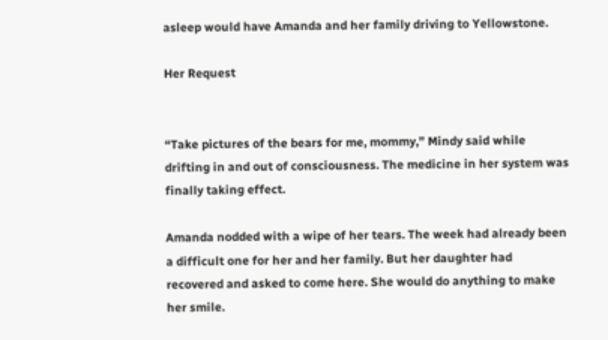asleep would have Amanda and her family driving to Yellowstone.

Her Request


“Take pictures of the bears for me, mommy,” Mindy said while drifting in and out of consciousness. The medicine in her system was finally taking effect.

Amanda nodded with a wipe of her tears. The week had already been a difficult one for her and her family. But her daughter had recovered and asked to come here. She would do anything to make her smile.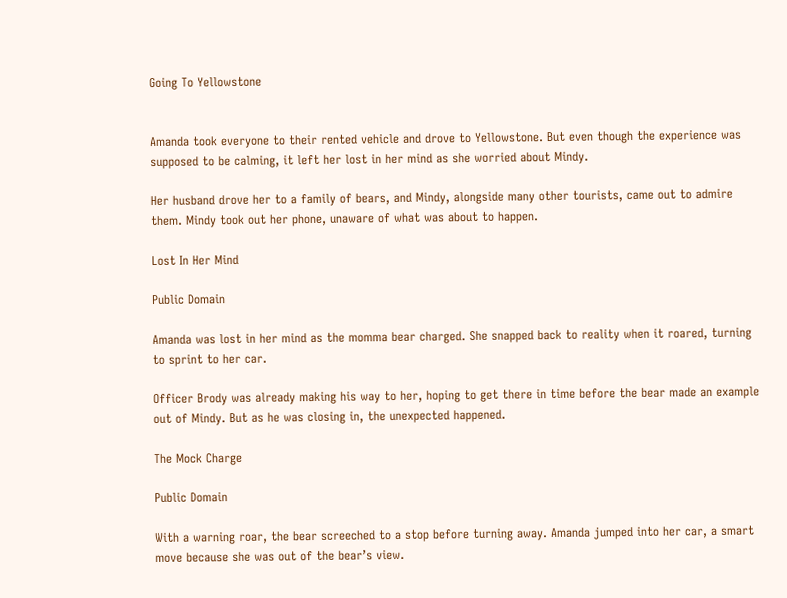Going To Yellowstone


Amanda took everyone to their rented vehicle and drove to Yellowstone. But even though the experience was supposed to be calming, it left her lost in her mind as she worried about Mindy.

Her husband drove her to a family of bears, and Mindy, alongside many other tourists, came out to admire them. Mindy took out her phone, unaware of what was about to happen.

Lost In Her Mind

Public Domain

Amanda was lost in her mind as the momma bear charged. She snapped back to reality when it roared, turning to sprint to her car.

Officer Brody was already making his way to her, hoping to get there in time before the bear made an example out of Mindy. But as he was closing in, the unexpected happened.

The Mock Charge

Public Domain

With a warning roar, the bear screeched to a stop before turning away. Amanda jumped into her car, a smart move because she was out of the bear’s view.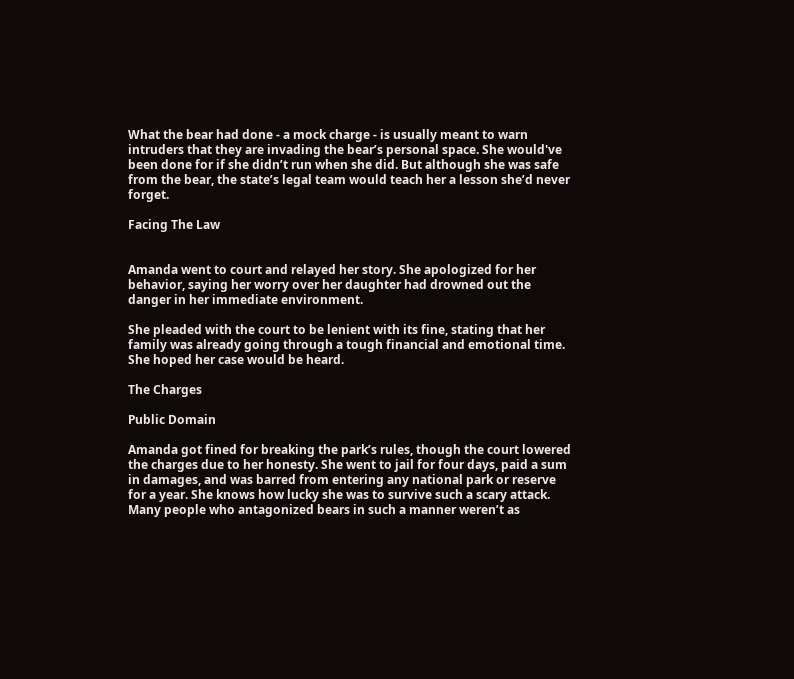What the bear had done - a mock charge - is usually meant to warn intruders that they are invading the bear’s personal space. She would've been done for if she didn’t run when she did. But although she was safe from the bear, the state’s legal team would teach her a lesson she’d never forget.

Facing The Law


Amanda went to court and relayed her story. She apologized for her behavior, saying her worry over her daughter had drowned out the danger in her immediate environment.

She pleaded with the court to be lenient with its fine, stating that her family was already going through a tough financial and emotional time. She hoped her case would be heard.

The Charges

Public Domain

Amanda got fined for breaking the park’s rules, though the court lowered the charges due to her honesty. She went to jail for four days, paid a sum in damages, and was barred from entering any national park or reserve for a year. She knows how lucky she was to survive such a scary attack. Many people who antagonized bears in such a manner weren’t as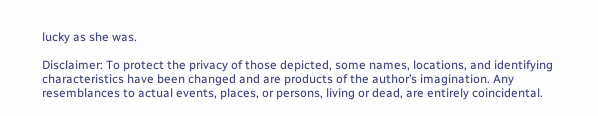lucky as she was.

Disclaimer: To protect the privacy of those depicted, some names, locations, and identifying characteristics have been changed and are products of the author’s imagination. Any resemblances to actual events, places, or persons, living or dead, are entirely coincidental.